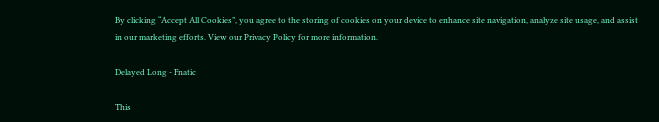By clicking “Accept All Cookies”, you agree to the storing of cookies on your device to enhance site navigation, analyze site usage, and assist in our marketing efforts. View our Privacy Policy for more information.

Delayed Long - Fnatic

This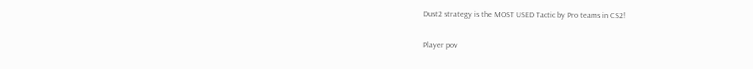Dust2 strategy is the MOST USED Tactic by Pro teams in CS2!

Player pov